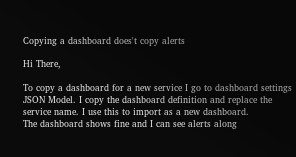Copying a dashboard does't copy alerts

Hi There,

To copy a dashboard for a new service I go to dashboard settings JSON Model. I copy the dashboard definition and replace the service name. I use this to import as a new dashboard.
The dashboard shows fine and I can see alerts along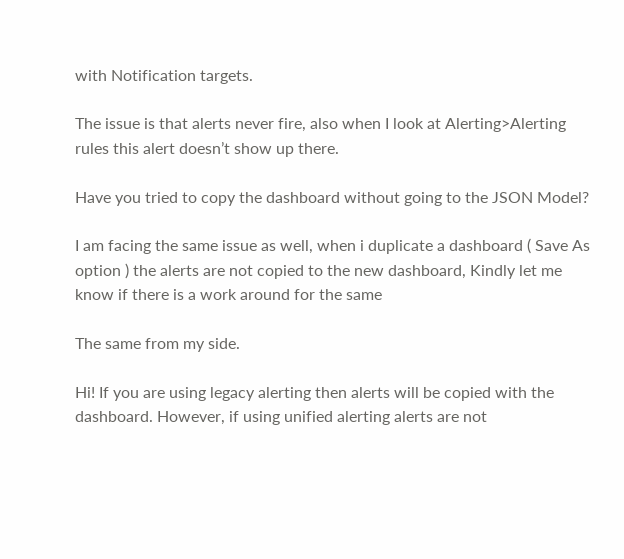with Notification targets.

The issue is that alerts never fire, also when I look at Alerting>Alerting rules this alert doesn’t show up there.

Have you tried to copy the dashboard without going to the JSON Model?

I am facing the same issue as well, when i duplicate a dashboard ( Save As option ) the alerts are not copied to the new dashboard, Kindly let me know if there is a work around for the same

The same from my side.

Hi! If you are using legacy alerting then alerts will be copied with the dashboard. However, if using unified alerting alerts are not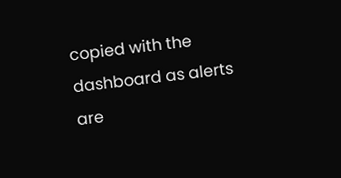copied with the dashboard as alerts are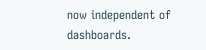now independent of dashboards.